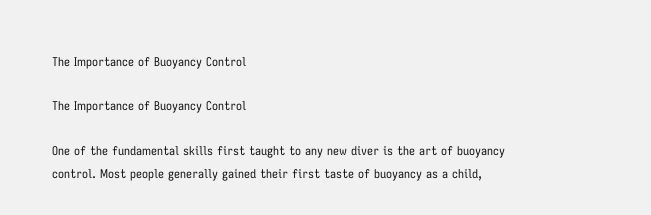The Importance of Buoyancy Control

The Importance of Buoyancy Control

One of the fundamental skills first taught to any new diver is the art of buoyancy control. Most people generally gained their first taste of buoyancy as a child,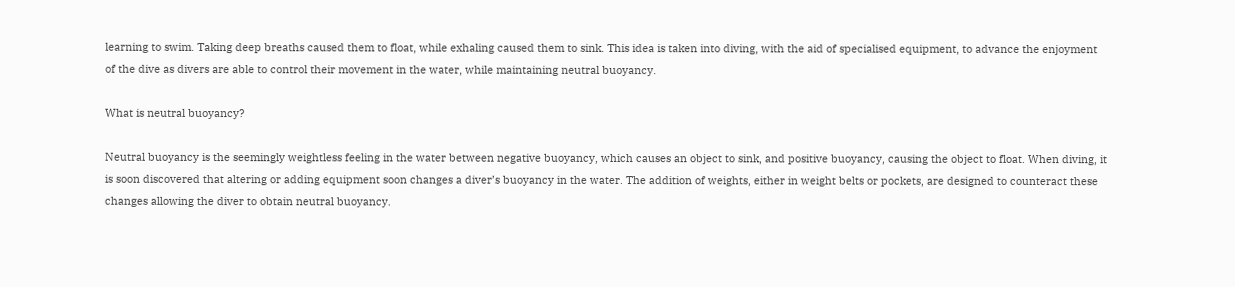learning to swim. Taking deep breaths caused them to float, while exhaling caused them to sink. This idea is taken into diving, with the aid of specialised equipment, to advance the enjoyment of the dive as divers are able to control their movement in the water, while maintaining neutral buoyancy.

What is neutral buoyancy?

Neutral buoyancy is the seemingly weightless feeling in the water between negative buoyancy, which causes an object to sink, and positive buoyancy, causing the object to float. When diving, it is soon discovered that altering or adding equipment soon changes a diver’s buoyancy in the water. The addition of weights, either in weight belts or pockets, are designed to counteract these changes allowing the diver to obtain neutral buoyancy.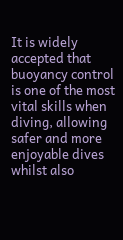It is widely accepted that buoyancy control is one of the most vital skills when diving, allowing safer and more enjoyable dives whilst also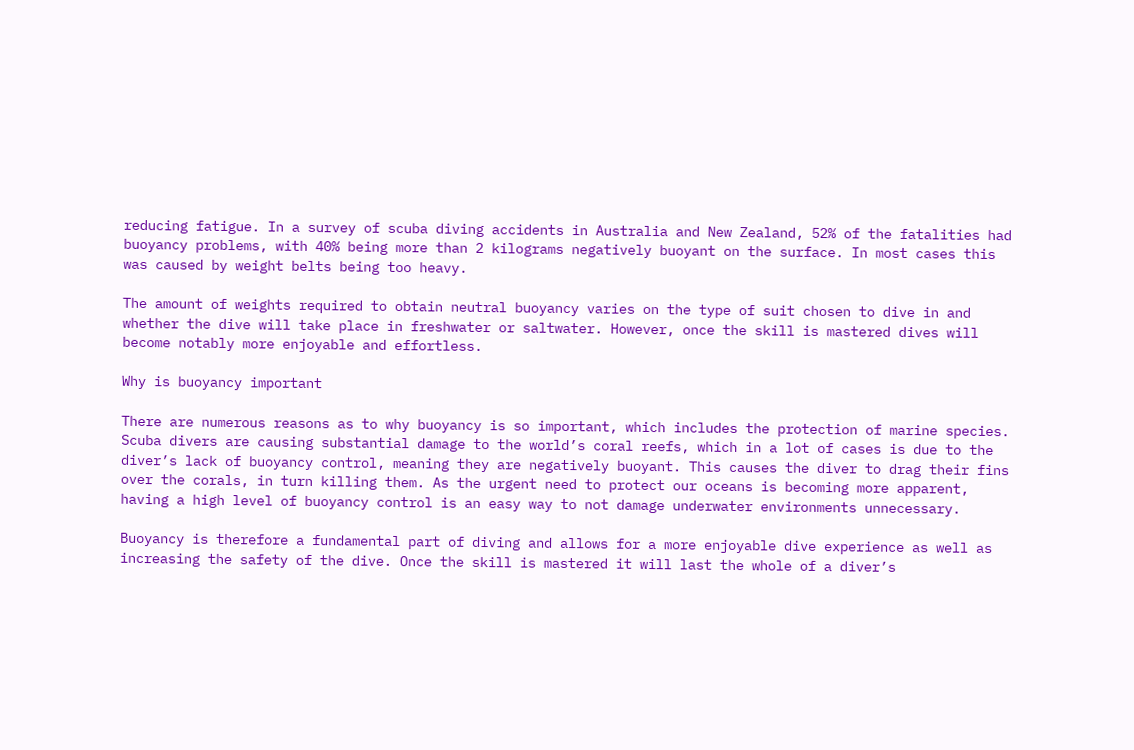reducing fatigue. In a survey of scuba diving accidents in Australia and New Zealand, 52% of the fatalities had buoyancy problems, with 40% being more than 2 kilograms negatively buoyant on the surface. In most cases this was caused by weight belts being too heavy.

The amount of weights required to obtain neutral buoyancy varies on the type of suit chosen to dive in and whether the dive will take place in freshwater or saltwater. However, once the skill is mastered dives will become notably more enjoyable and effortless.

Why is buoyancy important

There are numerous reasons as to why buoyancy is so important, which includes the protection of marine species. Scuba divers are causing substantial damage to the world’s coral reefs, which in a lot of cases is due to the diver’s lack of buoyancy control, meaning they are negatively buoyant. This causes the diver to drag their fins over the corals, in turn killing them. As the urgent need to protect our oceans is becoming more apparent, having a high level of buoyancy control is an easy way to not damage underwater environments unnecessary.

Buoyancy is therefore a fundamental part of diving and allows for a more enjoyable dive experience as well as increasing the safety of the dive. Once the skill is mastered it will last the whole of a diver’s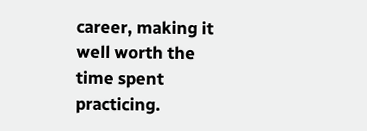career, making it well worth the time spent practicing.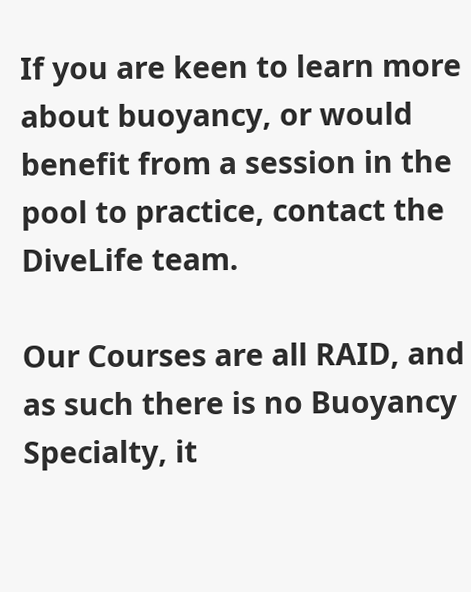If you are keen to learn more about buoyancy, or would benefit from a session in the pool to practice, contact the DiveLife team.

Our Courses are all RAID, and as such there is no Buoyancy Specialty, it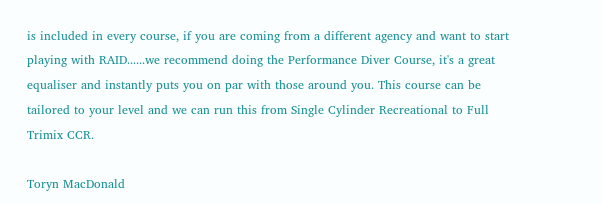is included in every course, if you are coming from a different agency and want to start playing with RAID......we recommend doing the Performance Diver Course, it's a great equaliser and instantly puts you on par with those around you. This course can be tailored to your level and we can run this from Single Cylinder Recreational to Full Trimix CCR.

Toryn MacDonald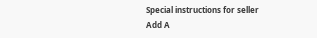Special instructions for seller
Add A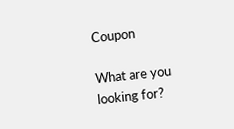Coupon

What are you looking for?